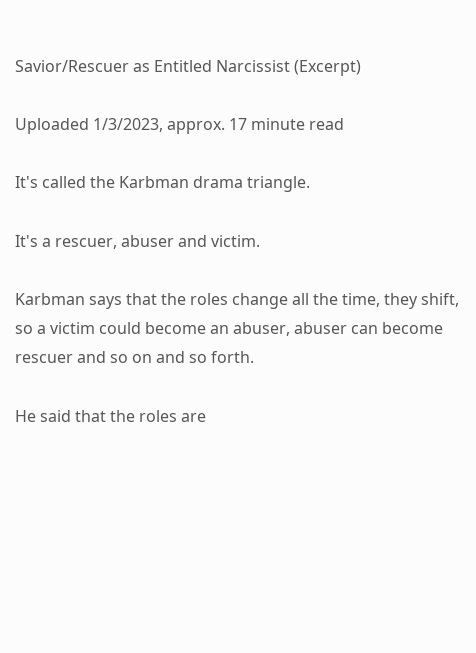Savior/Rescuer as Entitled Narcissist (Excerpt)

Uploaded 1/3/2023, approx. 17 minute read

It's called the Karbman drama triangle.

It's a rescuer, abuser and victim.

Karbman says that the roles change all the time, they shift, so a victim could become an abuser, abuser can become rescuer and so on and so forth.

He said that the roles are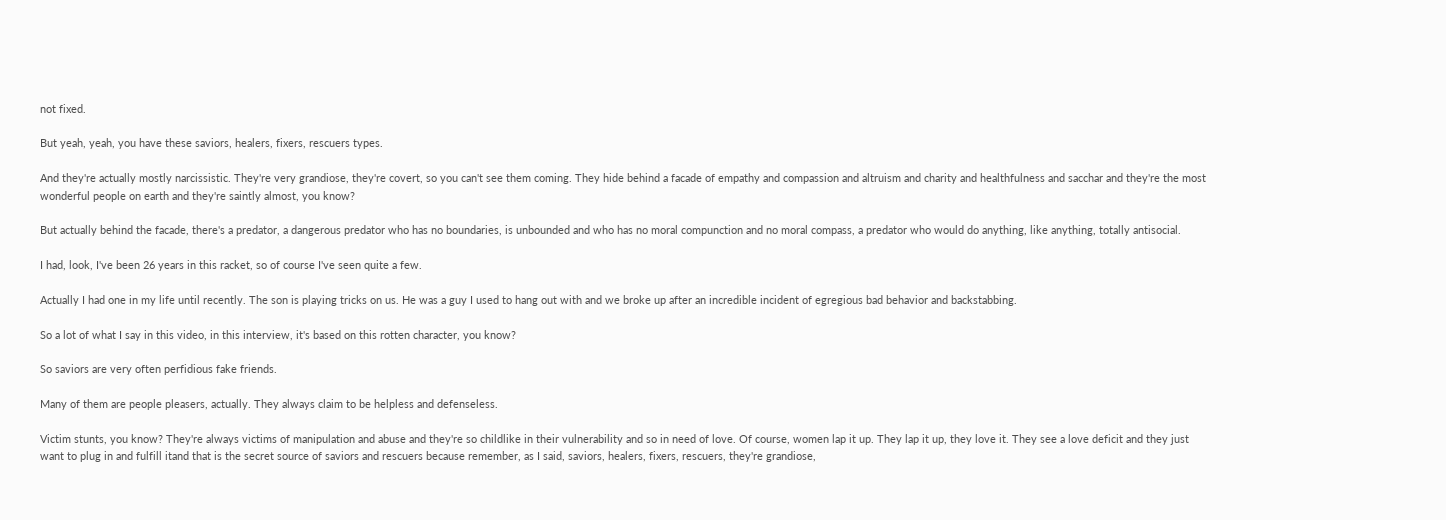not fixed.

But yeah, yeah, you have these saviors, healers, fixers, rescuers types.

And they're actually mostly narcissistic. They're very grandiose, they're covert, so you can't see them coming. They hide behind a facade of empathy and compassion and altruism and charity and healthfulness and sacchar and they're the most wonderful people on earth and they're saintly almost, you know?

But actually behind the facade, there's a predator, a dangerous predator who has no boundaries, is unbounded and who has no moral compunction and no moral compass, a predator who would do anything, like anything, totally antisocial.

I had, look, I've been 26 years in this racket, so of course I've seen quite a few.

Actually I had one in my life until recently. The son is playing tricks on us. He was a guy I used to hang out with and we broke up after an incredible incident of egregious bad behavior and backstabbing.

So a lot of what I say in this video, in this interview, it's based on this rotten character, you know?

So saviors are very often perfidious fake friends.

Many of them are people pleasers, actually. They always claim to be helpless and defenseless.

Victim stunts, you know? They're always victims of manipulation and abuse and they're so childlike in their vulnerability and so in need of love. Of course, women lap it up. They lap it up, they love it. They see a love deficit and they just want to plug in and fulfill itand that is the secret source of saviors and rescuers because remember, as I said, saviors, healers, fixers, rescuers, they're grandiose,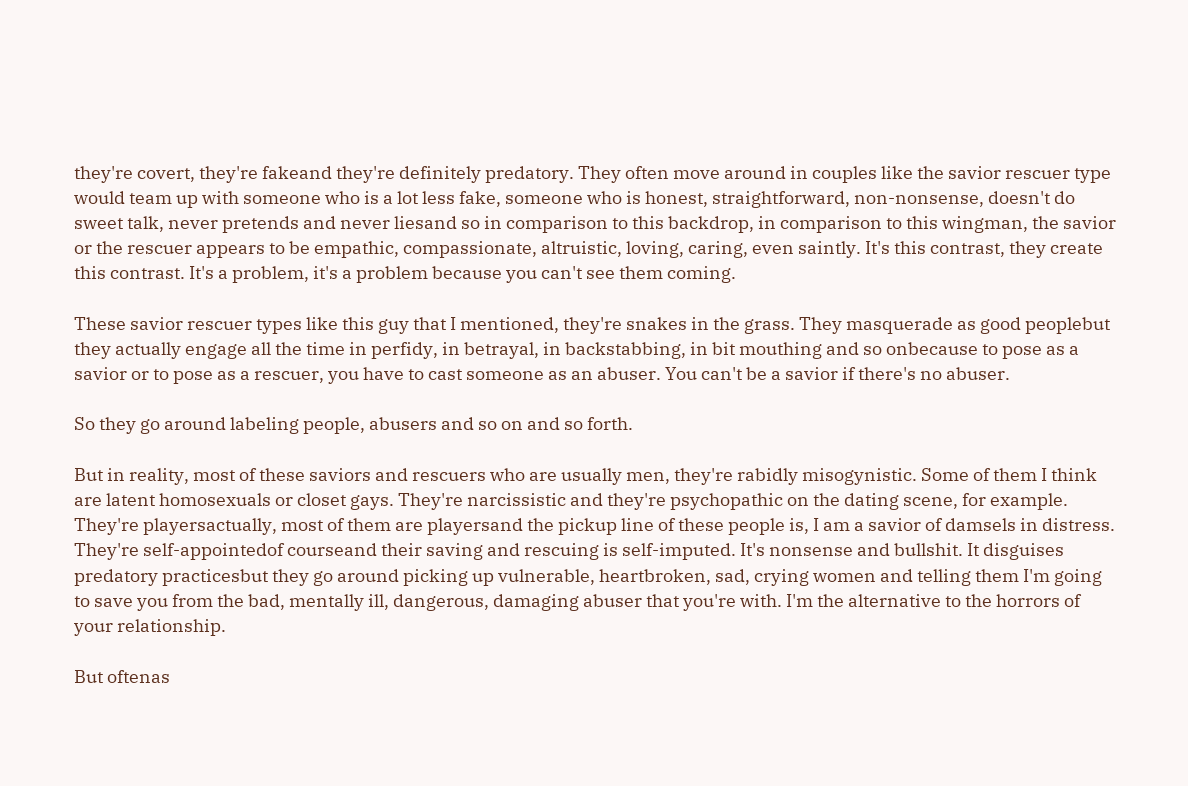they're covert, they're fakeand they're definitely predatory. They often move around in couples like the savior rescuer type would team up with someone who is a lot less fake, someone who is honest, straightforward, non-nonsense, doesn't do sweet talk, never pretends and never liesand so in comparison to this backdrop, in comparison to this wingman, the savior or the rescuer appears to be empathic, compassionate, altruistic, loving, caring, even saintly. It's this contrast, they create this contrast. It's a problem, it's a problem because you can't see them coming.

These savior rescuer types like this guy that I mentioned, they're snakes in the grass. They masquerade as good peoplebut they actually engage all the time in perfidy, in betrayal, in backstabbing, in bit mouthing and so onbecause to pose as a savior or to pose as a rescuer, you have to cast someone as an abuser. You can't be a savior if there's no abuser.

So they go around labeling people, abusers and so on and so forth.

But in reality, most of these saviors and rescuers who are usually men, they're rabidly misogynistic. Some of them I think are latent homosexuals or closet gays. They're narcissistic and they're psychopathic on the dating scene, for example. They're playersactually, most of them are playersand the pickup line of these people is, I am a savior of damsels in distress. They're self-appointedof courseand their saving and rescuing is self-imputed. It's nonsense and bullshit. It disguises predatory practicesbut they go around picking up vulnerable, heartbroken, sad, crying women and telling them I'm going to save you from the bad, mentally ill, dangerous, damaging abuser that you're with. I'm the alternative to the horrors of your relationship.

But oftenas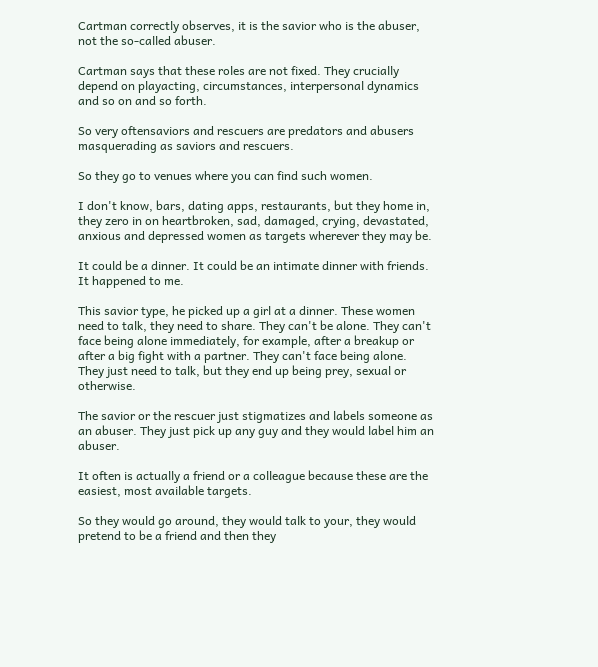Cartman correctly observes, it is the savior who is the abuser, not the so-called abuser.

Cartman says that these roles are not fixed. They crucially depend on playacting, circumstances, interpersonal dynamics and so on and so forth.

So very oftensaviors and rescuers are predators and abusers masquerading as saviors and rescuers.

So they go to venues where you can find such women.

I don't know, bars, dating apps, restaurants, but they home in, they zero in on heartbroken, sad, damaged, crying, devastated, anxious and depressed women as targets wherever they may be.

It could be a dinner. It could be an intimate dinner with friends. It happened to me.

This savior type, he picked up a girl at a dinner. These women need to talk, they need to share. They can't be alone. They can't face being alone immediately, for example, after a breakup or after a big fight with a partner. They can't face being alone. They just need to talk, but they end up being prey, sexual or otherwise.

The savior or the rescuer just stigmatizes and labels someone as an abuser. They just pick up any guy and they would label him an abuser.

It often is actually a friend or a colleague because these are the easiest, most available targets.

So they would go around, they would talk to your, they would pretend to be a friend and then they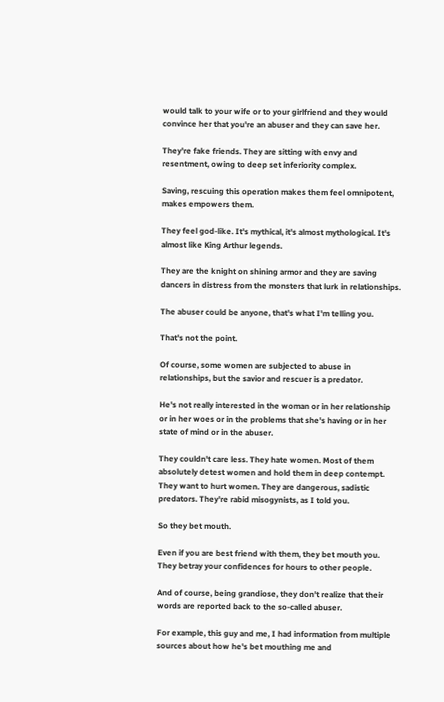would talk to your wife or to your girlfriend and they would convince her that you're an abuser and they can save her.

They're fake friends. They are sitting with envy and resentment, owing to deep set inferiority complex.

Saving, rescuing this operation makes them feel omnipotent, makes empowers them.

They feel god-like. It's mythical, it's almost mythological. It's almost like King Arthur legends.

They are the knight on shining armor and they are saving dancers in distress from the monsters that lurk in relationships.

The abuser could be anyone, that's what I'm telling you.

That's not the point.

Of course, some women are subjected to abuse in relationships, but the savior and rescuer is a predator.

He's not really interested in the woman or in her relationship or in her woes or in the problems that she's having or in her state of mind or in the abuser.

They couldn't care less. They hate women. Most of them absolutely detest women and hold them in deep contempt. They want to hurt women. They are dangerous, sadistic predators. They're rabid misogynists, as I told you.

So they bet mouth.

Even if you are best friend with them, they bet mouth you. They betray your confidences for hours to other people.

And of course, being grandiose, they don't realize that their words are reported back to the so-called abuser.

For example, this guy and me, I had information from multiple sources about how he's bet mouthing me and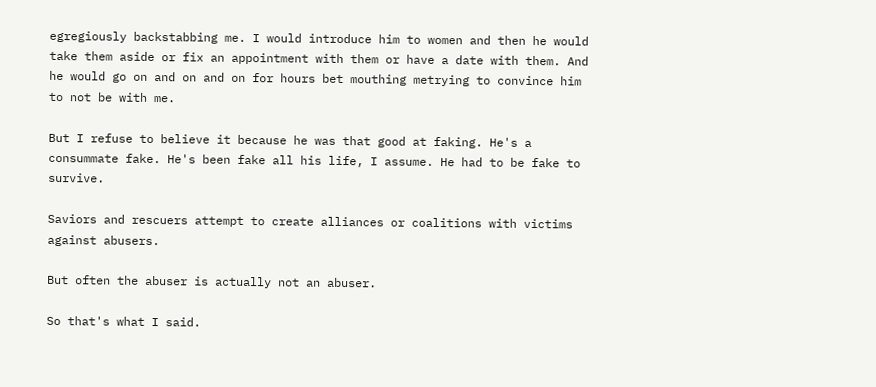egregiously backstabbing me. I would introduce him to women and then he would take them aside or fix an appointment with them or have a date with them. And he would go on and on and on for hours bet mouthing metrying to convince him to not be with me.

But I refuse to believe it because he was that good at faking. He's a consummate fake. He's been fake all his life, I assume. He had to be fake to survive.

Saviors and rescuers attempt to create alliances or coalitions with victims against abusers.

But often the abuser is actually not an abuser.

So that's what I said.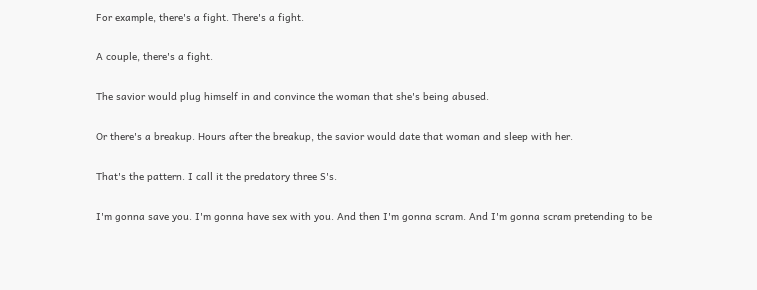For example, there's a fight. There's a fight.

A couple, there's a fight.

The savior would plug himself in and convince the woman that she's being abused.

Or there's a breakup. Hours after the breakup, the savior would date that woman and sleep with her.

That's the pattern. I call it the predatory three S's.

I'm gonna save you. I'm gonna have sex with you. And then I'm gonna scram. And I'm gonna scram pretending to be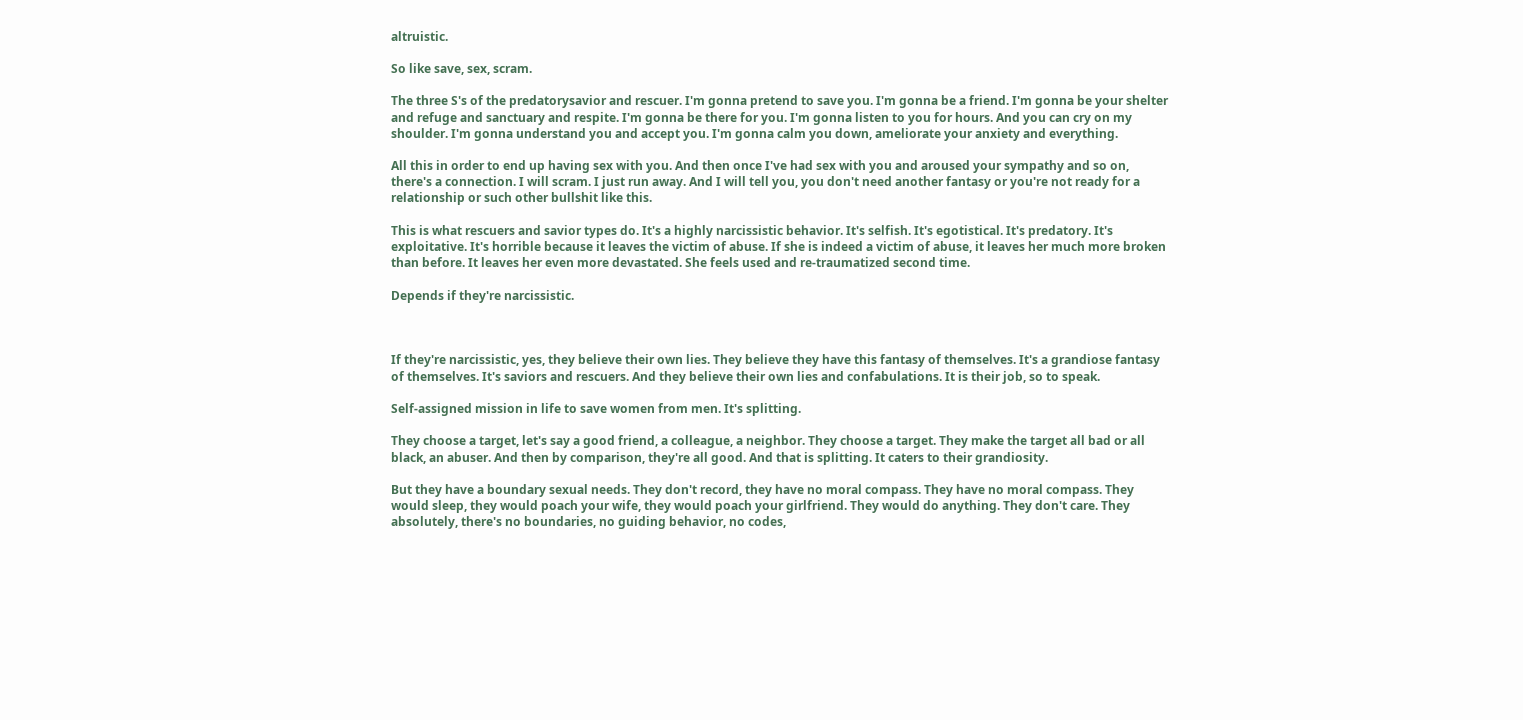altruistic.

So like save, sex, scram.

The three S's of the predatorysavior and rescuer. I'm gonna pretend to save you. I'm gonna be a friend. I'm gonna be your shelter and refuge and sanctuary and respite. I'm gonna be there for you. I'm gonna listen to you for hours. And you can cry on my shoulder. I'm gonna understand you and accept you. I'm gonna calm you down, ameliorate your anxiety and everything.

All this in order to end up having sex with you. And then once I've had sex with you and aroused your sympathy and so on, there's a connection. I will scram. I just run away. And I will tell you, you don't need another fantasy or you're not ready for a relationship or such other bullshit like this.

This is what rescuers and savior types do. It's a highly narcissistic behavior. It's selfish. It's egotistical. It's predatory. It's exploitative. It's horrible because it leaves the victim of abuse. If she is indeed a victim of abuse, it leaves her much more broken than before. It leaves her even more devastated. She feels used and re-traumatized second time.

Depends if they're narcissistic.



If they're narcissistic, yes, they believe their own lies. They believe they have this fantasy of themselves. It's a grandiose fantasy of themselves. It's saviors and rescuers. And they believe their own lies and confabulations. It is their job, so to speak.

Self-assigned mission in life to save women from men. It's splitting.

They choose a target, let's say a good friend, a colleague, a neighbor. They choose a target. They make the target all bad or all black, an abuser. And then by comparison, they're all good. And that is splitting. It caters to their grandiosity.

But they have a boundary sexual needs. They don't record, they have no moral compass. They have no moral compass. They would sleep, they would poach your wife, they would poach your girlfriend. They would do anything. They don't care. They absolutely, there's no boundaries, no guiding behavior, no codes,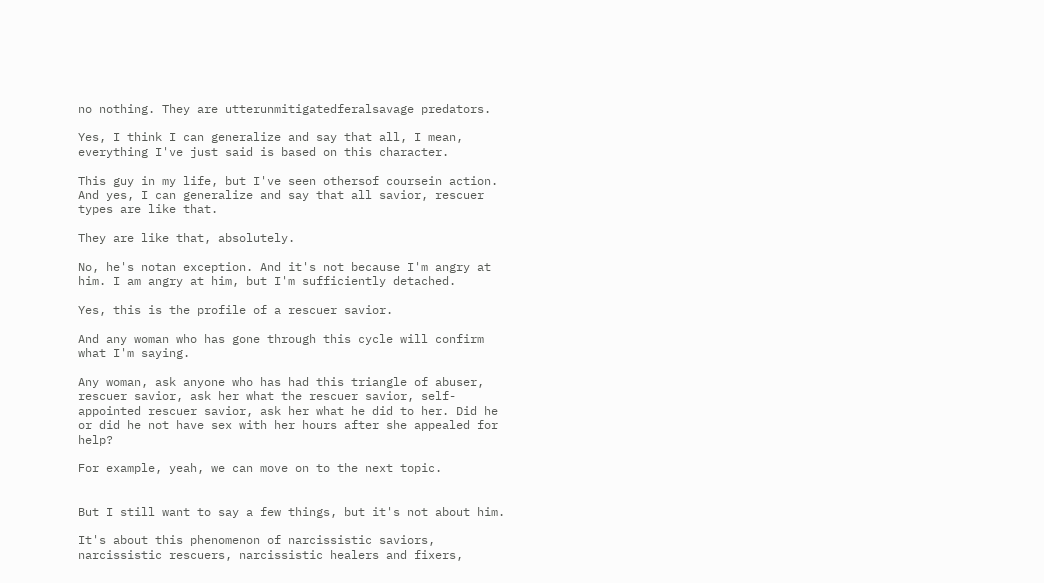no nothing. They are utterunmitigatedferalsavage predators.

Yes, I think I can generalize and say that all, I mean, everything I've just said is based on this character.

This guy in my life, but I've seen othersof coursein action. And yes, I can generalize and say that all savior, rescuer types are like that.

They are like that, absolutely.

No, he's notan exception. And it's not because I'm angry at him. I am angry at him, but I'm sufficiently detached.

Yes, this is the profile of a rescuer savior.

And any woman who has gone through this cycle will confirm what I'm saying.

Any woman, ask anyone who has had this triangle of abuser, rescuer savior, ask her what the rescuer savior, self-appointed rescuer savior, ask her what he did to her. Did he or did he not have sex with her hours after she appealed for help?

For example, yeah, we can move on to the next topic.


But I still want to say a few things, but it's not about him.

It's about this phenomenon of narcissistic saviors, narcissistic rescuers, narcissistic healers and fixers,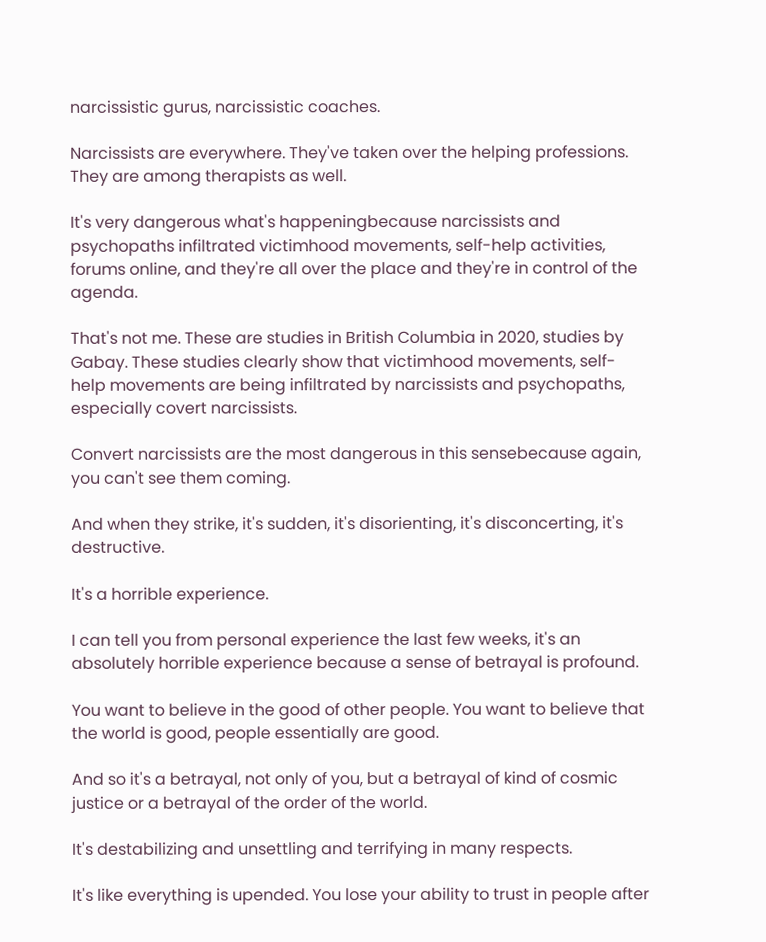narcissistic gurus, narcissistic coaches.

Narcissists are everywhere. They've taken over the helping professions. They are among therapists as well.

It's very dangerous what's happeningbecause narcissists and psychopaths infiltrated victimhood movements, self-help activities, forums online, and they're all over the place and they're in control of the agenda.

That's not me. These are studies in British Columbia in 2020, studies by Gabay. These studies clearly show that victimhood movements, self-help movements are being infiltrated by narcissists and psychopaths, especially covert narcissists.

Convert narcissists are the most dangerous in this sensebecause again, you can't see them coming.

And when they strike, it's sudden, it's disorienting, it's disconcerting, it's destructive.

It's a horrible experience.

I can tell you from personal experience the last few weeks, it's an absolutely horrible experience because a sense of betrayal is profound.

You want to believe in the good of other people. You want to believe that the world is good, people essentially are good.

And so it's a betrayal, not only of you, but a betrayal of kind of cosmic justice or a betrayal of the order of the world.

It's destabilizing and unsettling and terrifying in many respects.

It's like everything is upended. You lose your ability to trust in people after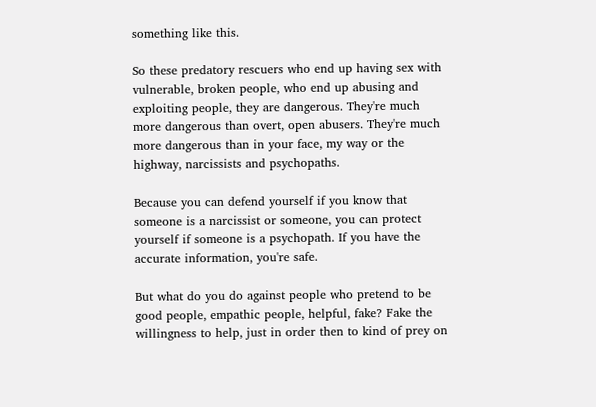something like this.

So these predatory rescuers who end up having sex with vulnerable, broken people, who end up abusing and exploiting people, they are dangerous. They're much more dangerous than overt, open abusers. They're much more dangerous than in your face, my way or the highway, narcissists and psychopaths.

Because you can defend yourself if you know that someone is a narcissist or someone, you can protect yourself if someone is a psychopath. If you have the accurate information, you're safe.

But what do you do against people who pretend to be good people, empathic people, helpful, fake? Fake the willingness to help, just in order then to kind of prey on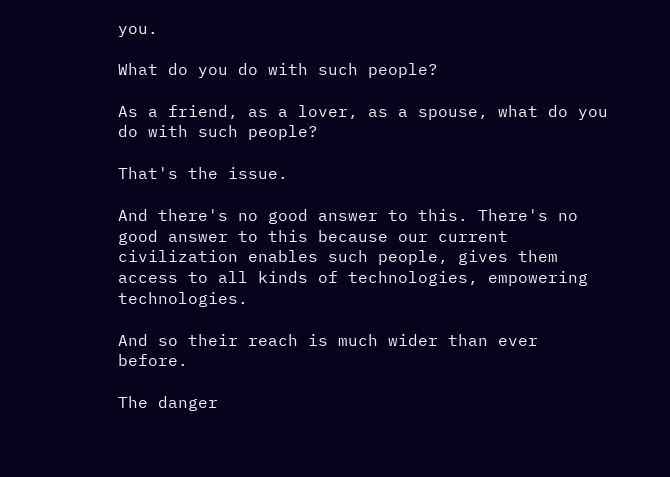you.

What do you do with such people?

As a friend, as a lover, as a spouse, what do you do with such people?

That's the issue.

And there's no good answer to this. There's no good answer to this because our current civilization enables such people, gives them access to all kinds of technologies, empowering technologies.

And so their reach is much wider than ever before.

The danger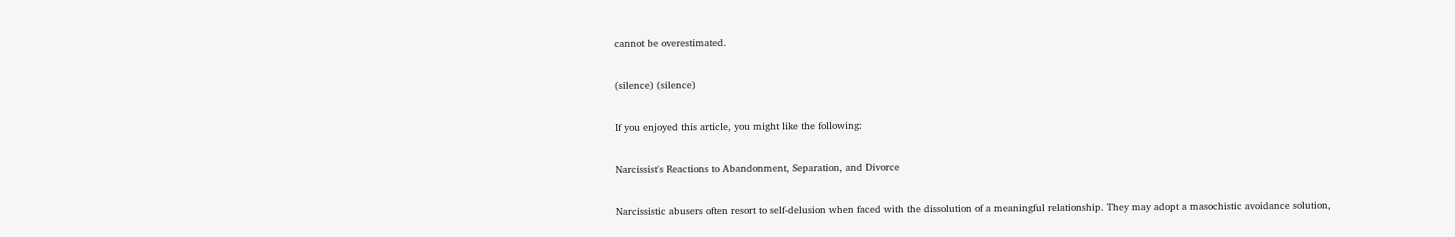cannot be overestimated.

(silence) (silence)

If you enjoyed this article, you might like the following:

Narcissist's Reactions to Abandonment, Separation, and Divorce

Narcissistic abusers often resort to self-delusion when faced with the dissolution of a meaningful relationship. They may adopt a masochistic avoidance solution,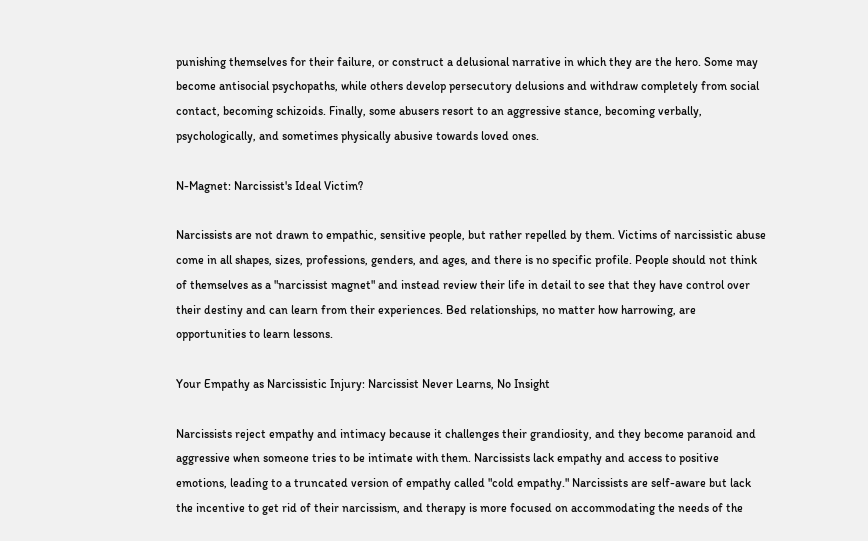punishing themselves for their failure, or construct a delusional narrative in which they are the hero. Some may become antisocial psychopaths, while others develop persecutory delusions and withdraw completely from social contact, becoming schizoids. Finally, some abusers resort to an aggressive stance, becoming verbally, psychologically, and sometimes physically abusive towards loved ones.

N-Magnet: Narcissist's Ideal Victim?

Narcissists are not drawn to empathic, sensitive people, but rather repelled by them. Victims of narcissistic abuse come in all shapes, sizes, professions, genders, and ages, and there is no specific profile. People should not think of themselves as a "narcissist magnet" and instead review their life in detail to see that they have control over their destiny and can learn from their experiences. Bed relationships, no matter how harrowing, are opportunities to learn lessons.

Your Empathy as Narcissistic Injury: Narcissist Never Learns, No Insight

Narcissists reject empathy and intimacy because it challenges their grandiosity, and they become paranoid and aggressive when someone tries to be intimate with them. Narcissists lack empathy and access to positive emotions, leading to a truncated version of empathy called "cold empathy." Narcissists are self-aware but lack the incentive to get rid of their narcissism, and therapy is more focused on accommodating the needs of the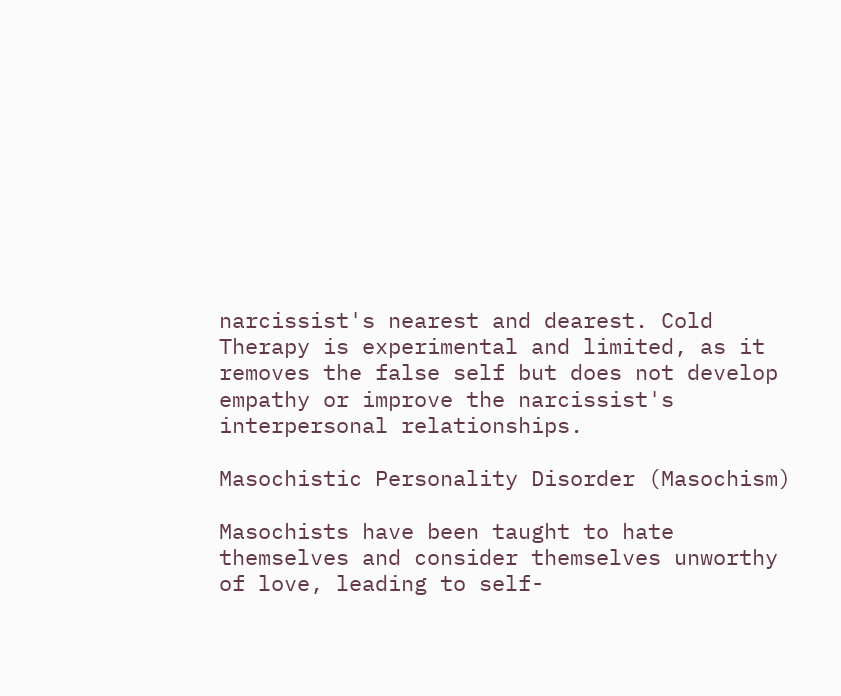narcissist's nearest and dearest. Cold Therapy is experimental and limited, as it removes the false self but does not develop empathy or improve the narcissist's interpersonal relationships.

Masochistic Personality Disorder (Masochism)

Masochists have been taught to hate themselves and consider themselves unworthy of love, leading to self-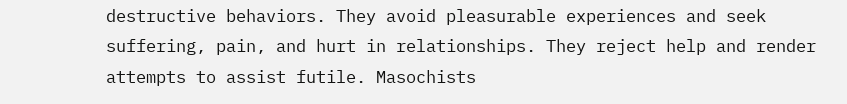destructive behaviors. They avoid pleasurable experiences and seek suffering, pain, and hurt in relationships. They reject help and render attempts to assist futile. Masochists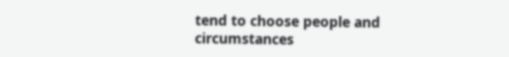tend to choose people and circumstances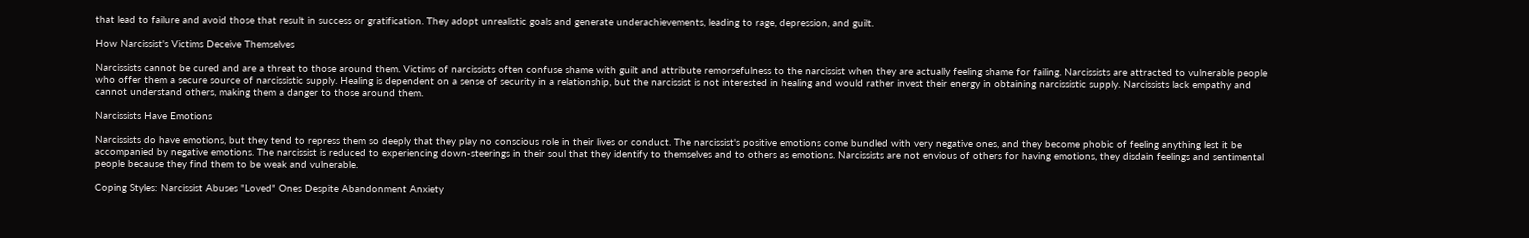that lead to failure and avoid those that result in success or gratification. They adopt unrealistic goals and generate underachievements, leading to rage, depression, and guilt.

How Narcissist's Victims Deceive Themselves

Narcissists cannot be cured and are a threat to those around them. Victims of narcissists often confuse shame with guilt and attribute remorsefulness to the narcissist when they are actually feeling shame for failing. Narcissists are attracted to vulnerable people who offer them a secure source of narcissistic supply. Healing is dependent on a sense of security in a relationship, but the narcissist is not interested in healing and would rather invest their energy in obtaining narcissistic supply. Narcissists lack empathy and cannot understand others, making them a danger to those around them.

Narcissists Have Emotions

Narcissists do have emotions, but they tend to repress them so deeply that they play no conscious role in their lives or conduct. The narcissist's positive emotions come bundled with very negative ones, and they become phobic of feeling anything lest it be accompanied by negative emotions. The narcissist is reduced to experiencing down-steerings in their soul that they identify to themselves and to others as emotions. Narcissists are not envious of others for having emotions, they disdain feelings and sentimental people because they find them to be weak and vulnerable.

Coping Styles: Narcissist Abuses "Loved" Ones Despite Abandonment Anxiety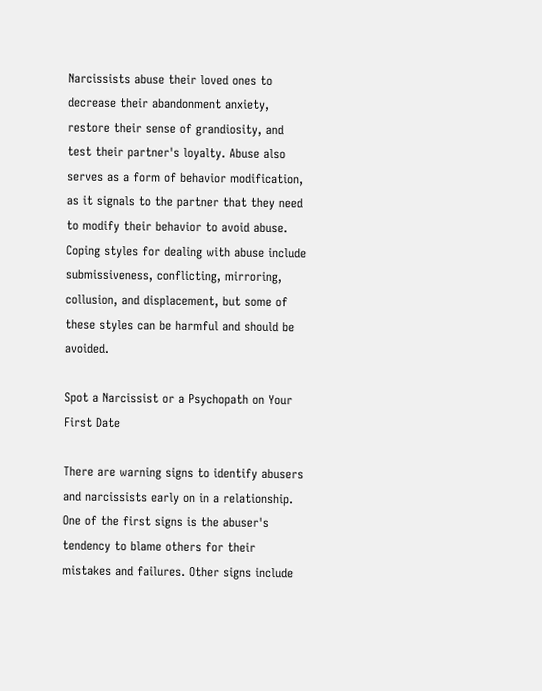Narcissists abuse their loved ones to decrease their abandonment anxiety, restore their sense of grandiosity, and test their partner's loyalty. Abuse also serves as a form of behavior modification, as it signals to the partner that they need to modify their behavior to avoid abuse. Coping styles for dealing with abuse include submissiveness, conflicting, mirroring, collusion, and displacement, but some of these styles can be harmful and should be avoided.

Spot a Narcissist or a Psychopath on Your First Date

There are warning signs to identify abusers and narcissists early on in a relationship. One of the first signs is the abuser's tendency to blame others for their mistakes and failures. Other signs include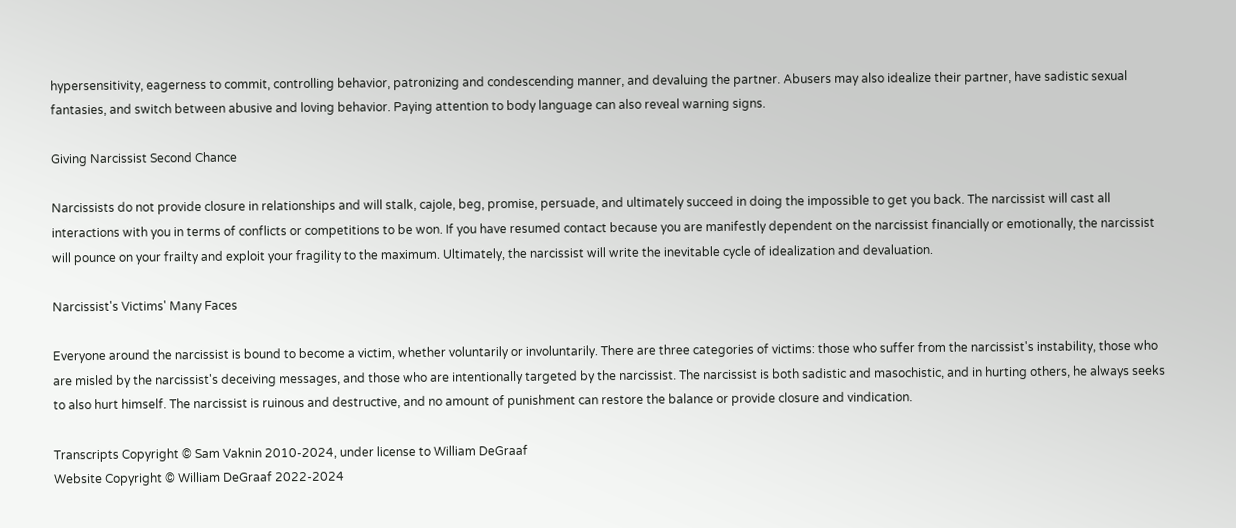hypersensitivity, eagerness to commit, controlling behavior, patronizing and condescending manner, and devaluing the partner. Abusers may also idealize their partner, have sadistic sexual fantasies, and switch between abusive and loving behavior. Paying attention to body language can also reveal warning signs.

Giving Narcissist Second Chance

Narcissists do not provide closure in relationships and will stalk, cajole, beg, promise, persuade, and ultimately succeed in doing the impossible to get you back. The narcissist will cast all interactions with you in terms of conflicts or competitions to be won. If you have resumed contact because you are manifestly dependent on the narcissist financially or emotionally, the narcissist will pounce on your frailty and exploit your fragility to the maximum. Ultimately, the narcissist will write the inevitable cycle of idealization and devaluation.

Narcissist's Victims' Many Faces

Everyone around the narcissist is bound to become a victim, whether voluntarily or involuntarily. There are three categories of victims: those who suffer from the narcissist's instability, those who are misled by the narcissist's deceiving messages, and those who are intentionally targeted by the narcissist. The narcissist is both sadistic and masochistic, and in hurting others, he always seeks to also hurt himself. The narcissist is ruinous and destructive, and no amount of punishment can restore the balance or provide closure and vindication.

Transcripts Copyright © Sam Vaknin 2010-2024, under license to William DeGraaf
Website Copyright © William DeGraaf 2022-2024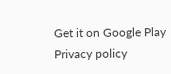Get it on Google Play
Privacy policy